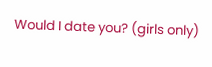Would I date you? (girls only)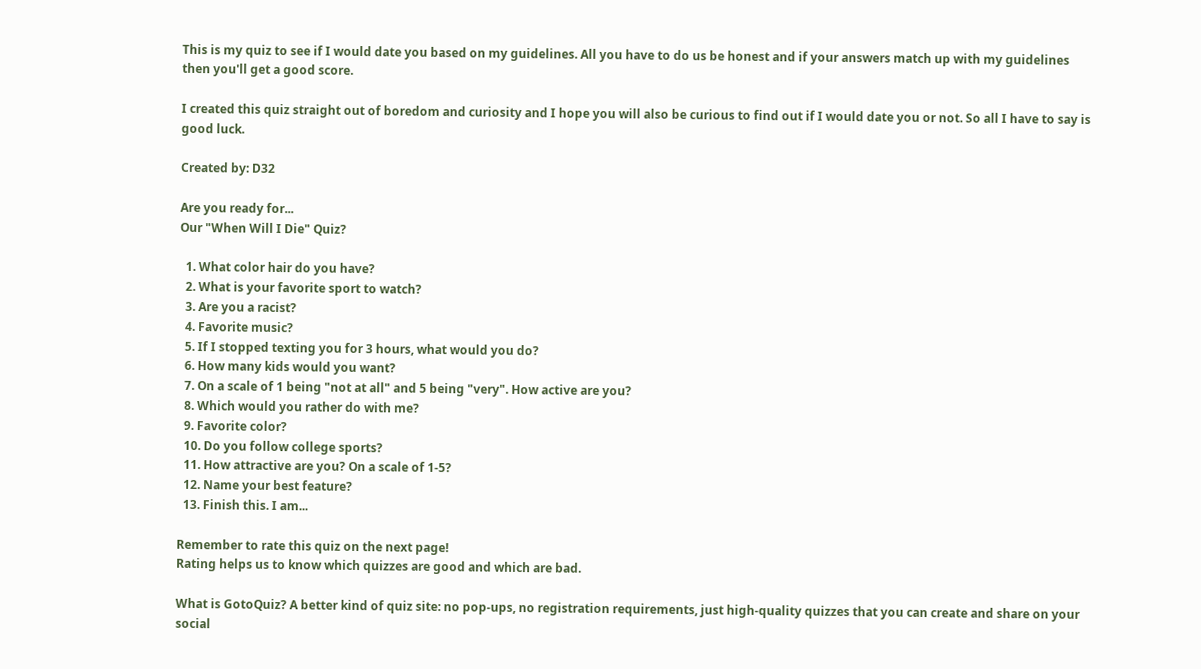This is my quiz to see if I would date you based on my guidelines. All you have to do us be honest and if your answers match up with my guidelines then you'll get a good score.

I created this quiz straight out of boredom and curiosity and I hope you will also be curious to find out if I would date you or not. So all I have to say is good luck.

Created by: D32

Are you ready for...
Our "When Will I Die" Quiz?

  1. What color hair do you have?
  2. What is your favorite sport to watch?
  3. Are you a racist?
  4. Favorite music?
  5. If I stopped texting you for 3 hours, what would you do?
  6. How many kids would you want?
  7. On a scale of 1 being "not at all" and 5 being "very". How active are you?
  8. Which would you rather do with me?
  9. Favorite color?
  10. Do you follow college sports?
  11. How attractive are you? On a scale of 1-5?
  12. Name your best feature?
  13. Finish this. I am...

Remember to rate this quiz on the next page!
Rating helps us to know which quizzes are good and which are bad.

What is GotoQuiz? A better kind of quiz site: no pop-ups, no registration requirements, just high-quality quizzes that you can create and share on your social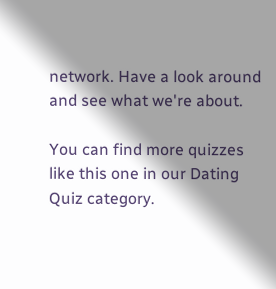network. Have a look around and see what we're about.

You can find more quizzes like this one in our Dating Quiz category.